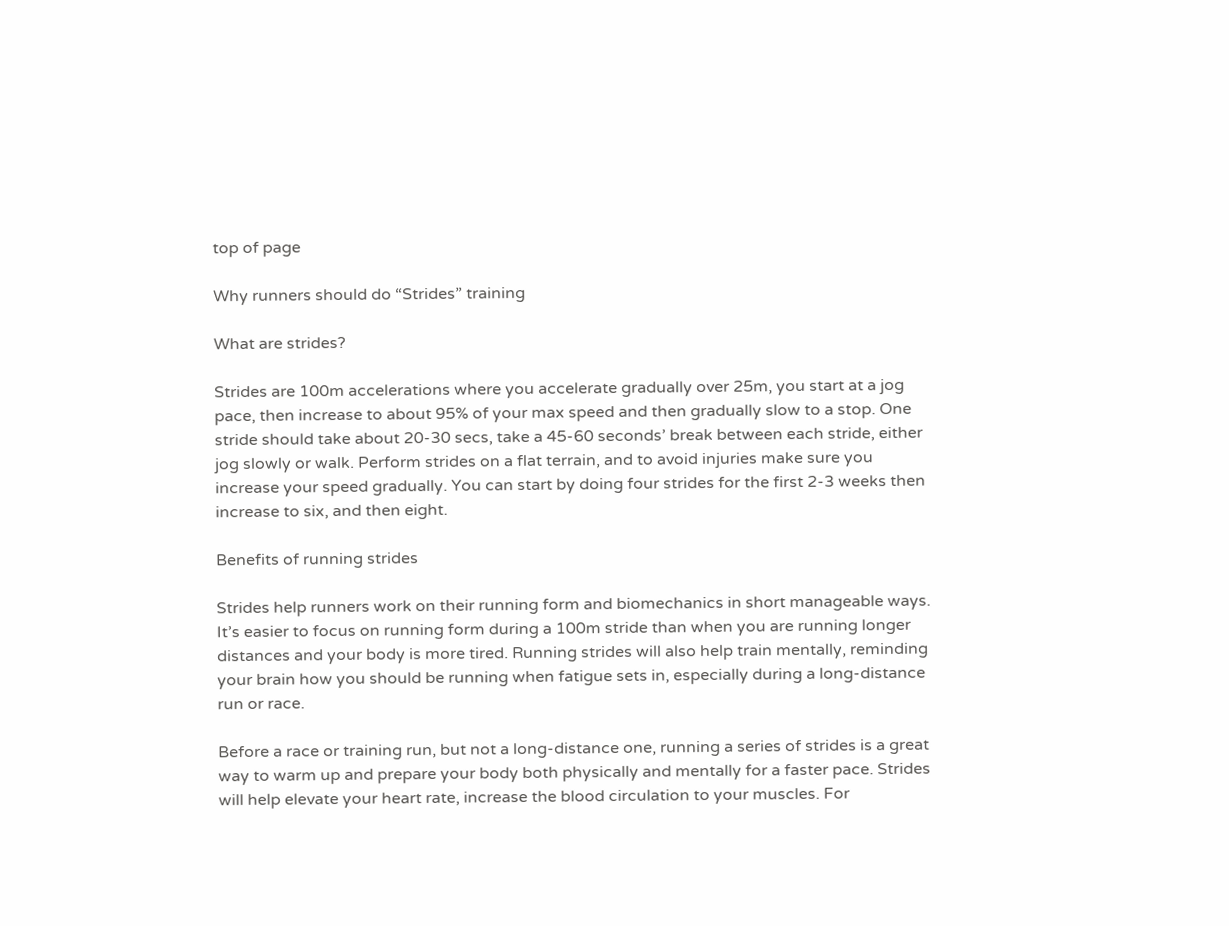top of page

Why runners should do “Strides” training

What are strides?

Strides are 100m accelerations where you accelerate gradually over 25m, you start at a jog pace, then increase to about 95% of your max speed and then gradually slow to a stop. One stride should take about 20-30 secs, take a 45-60 seconds’ break between each stride, either jog slowly or walk. Perform strides on a flat terrain, and to avoid injuries make sure you increase your speed gradually. You can start by doing four strides for the first 2-3 weeks then increase to six, and then eight.

Benefits of running strides

Strides help runners work on their running form and biomechanics in short manageable ways. It’s easier to focus on running form during a 100m stride than when you are running longer distances and your body is more tired. Running strides will also help train mentally, reminding your brain how you should be running when fatigue sets in, especially during a long-distance run or race.

Before a race or training run, but not a long-distance one, running a series of strides is a great way to warm up and prepare your body both physically and mentally for a faster pace. Strides will help elevate your heart rate, increase the blood circulation to your muscles. For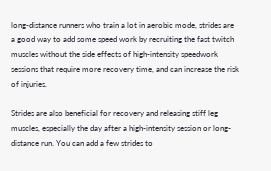long-distance runners who train a lot in aerobic mode, strides are a good way to add some speed work by recruiting the fast twitch muscles without the side effects of high-intensity speedwork sessions that require more recovery time, and can increase the risk of injuries.

Strides are also beneficial for recovery and releasing stiff leg muscles, especially the day after a high-intensity session or long-distance run. You can add a few strides to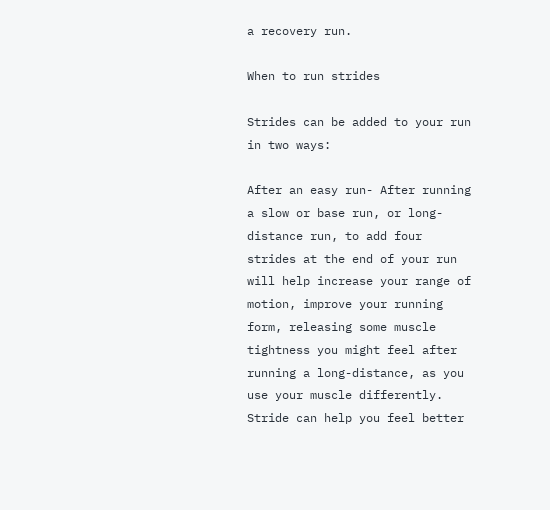a recovery run.

When to run strides

Strides can be added to your run in two ways:

After an easy run- After running a slow or base run, or long-distance run, to add four strides at the end of your run will help increase your range of motion, improve your running form, releasing some muscle tightness you might feel after running a long-distance, as you use your muscle differently. Stride can help you feel better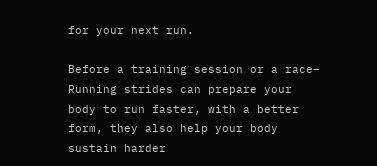for your next run.

Before a training session or a race– Running strides can prepare your body to run faster, with a better form, they also help your body sustain harder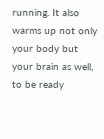running. It also warms up not only your body but your brain as well, to be ready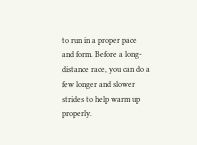to run in a proper pace and form. Before a long-distance race, you can do a few longer and slower strides to help warm up properly.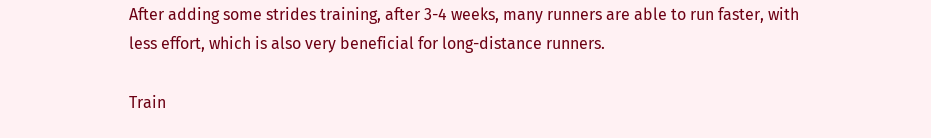After adding some strides training, after 3-4 weeks, many runners are able to run faster, with less effort, which is also very beneficial for long-distance runners.

Train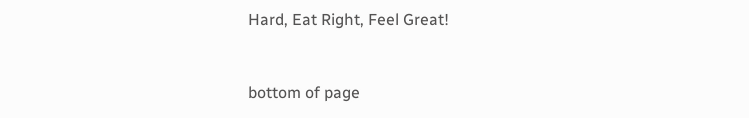Hard, Eat Right, Feel Great!


bottom of page